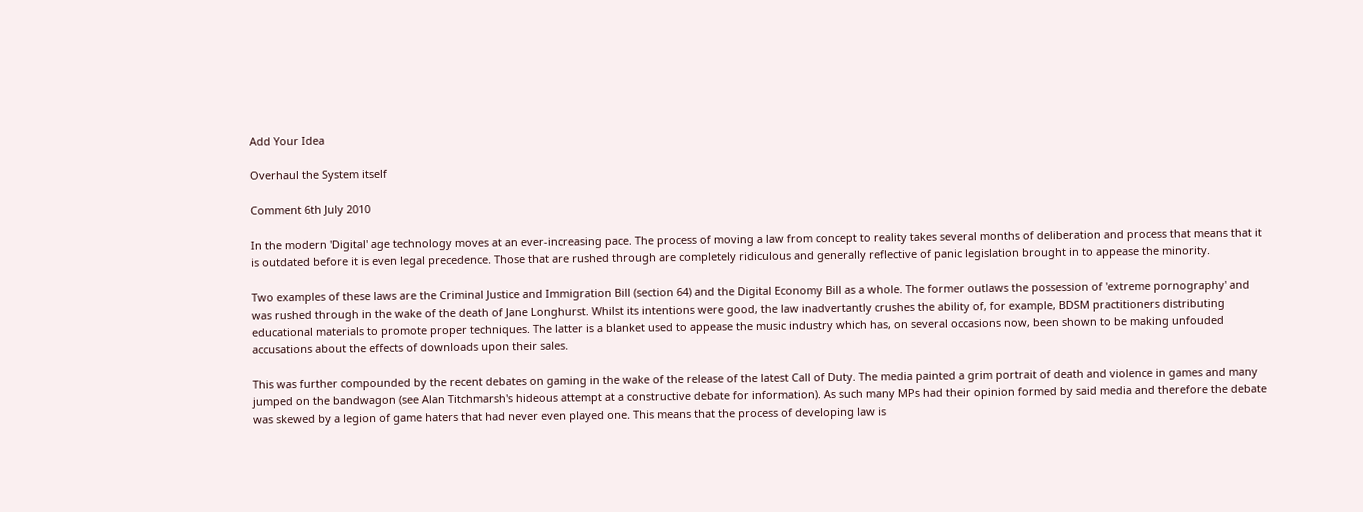Add Your Idea

Overhaul the System itself

Comment 6th July 2010

In the modern 'Digital' age technology moves at an ever-increasing pace. The process of moving a law from concept to reality takes several months of deliberation and process that means that it is outdated before it is even legal precedence. Those that are rushed through are completely ridiculous and generally reflective of panic legislation brought in to appease the minority.

Two examples of these laws are the Criminal Justice and Immigration Bill (section 64) and the Digital Economy Bill as a whole. The former outlaws the possession of 'extreme pornography' and was rushed through in the wake of the death of Jane Longhurst. Whilst its intentions were good, the law inadvertantly crushes the ability of, for example, BDSM practitioners distributing educational materials to promote proper techniques. The latter is a blanket used to appease the music industry which has, on several occasions now, been shown to be making unfouded accusations about the effects of downloads upon their sales.

This was further compounded by the recent debates on gaming in the wake of the release of the latest Call of Duty. The media painted a grim portrait of death and violence in games and many jumped on the bandwagon (see Alan Titchmarsh's hideous attempt at a constructive debate for information). As such many MPs had their opinion formed by said media and therefore the debate was skewed by a legion of game haters that had never even played one. This means that the process of developing law is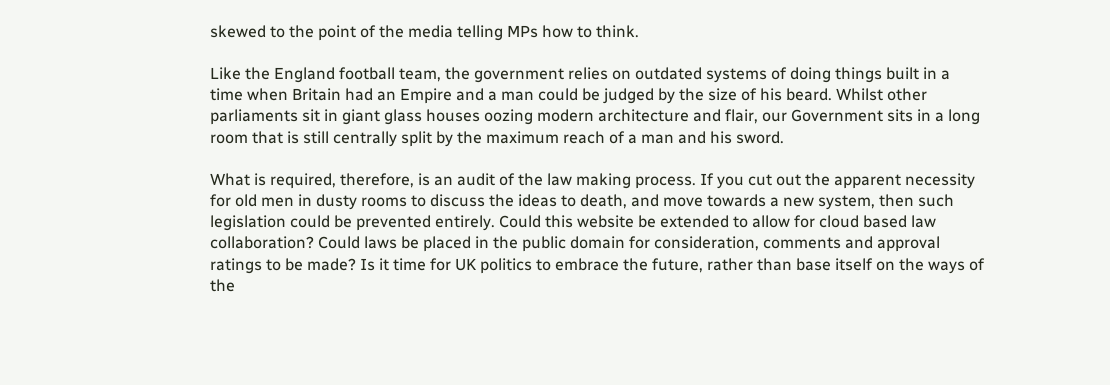skewed to the point of the media telling MPs how to think.

Like the England football team, the government relies on outdated systems of doing things built in a time when Britain had an Empire and a man could be judged by the size of his beard. Whilst other parliaments sit in giant glass houses oozing modern architecture and flair, our Government sits in a long room that is still centrally split by the maximum reach of a man and his sword.

What is required, therefore, is an audit of the law making process. If you cut out the apparent necessity for old men in dusty rooms to discuss the ideas to death, and move towards a new system, then such legislation could be prevented entirely. Could this website be extended to allow for cloud based law collaboration? Could laws be placed in the public domain for consideration, comments and approval ratings to be made? Is it time for UK politics to embrace the future, rather than base itself on the ways of the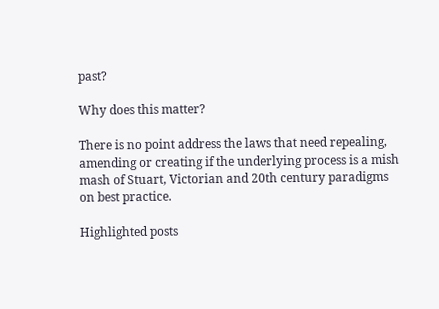past?

Why does this matter?

There is no point address the laws that need repealing, amending or creating if the underlying process is a mish mash of Stuart, Victorian and 20th century paradigms on best practice.

Highlighted posts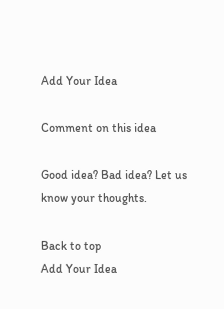Add Your Idea

Comment on this idea

Good idea? Bad idea? Let us know your thoughts.

Back to top
Add Your Idea